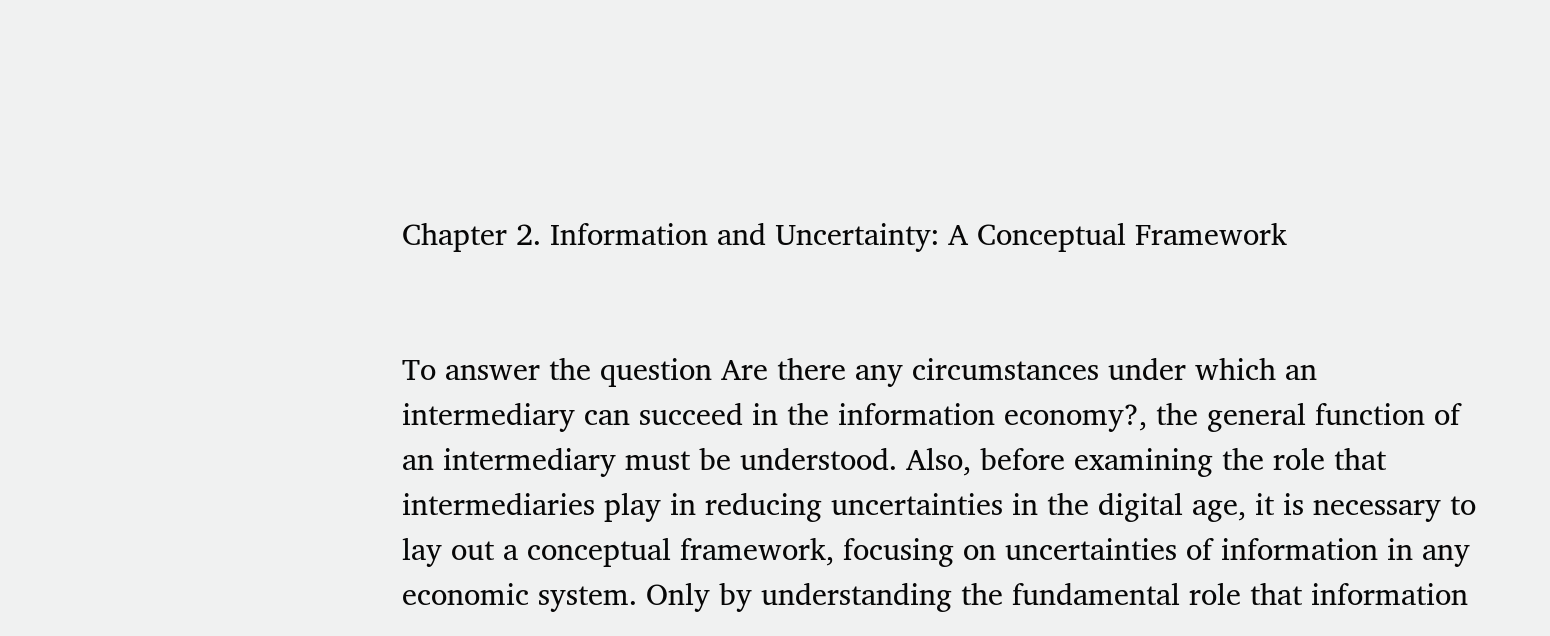Chapter 2. Information and Uncertainty: A Conceptual Framework


To answer the question Are there any circumstances under which an intermediary can succeed in the information economy?, the general function of an intermediary must be understood. Also, before examining the role that intermediaries play in reducing uncertainties in the digital age, it is necessary to lay out a conceptual framework, focusing on uncertainties of information in any economic system. Only by understanding the fundamental role that information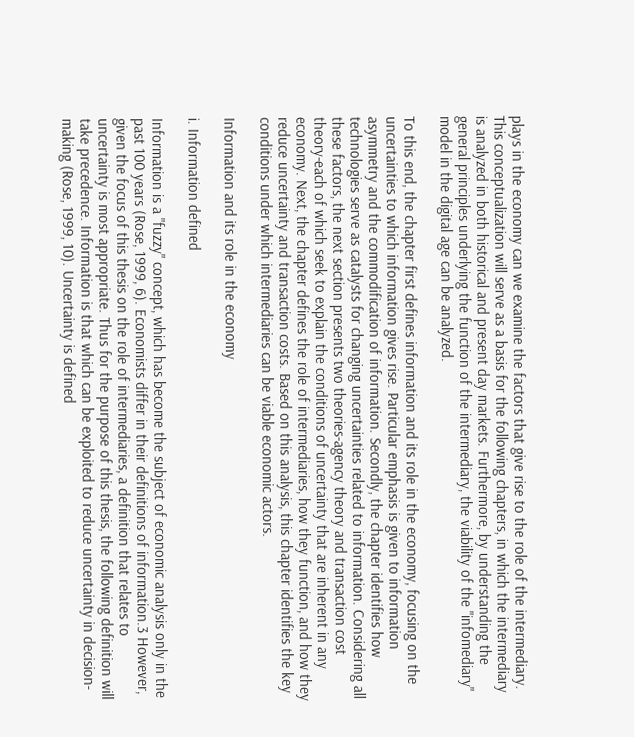plays in the economy can we examine the factors that give rise to the role of the intermediary. This conceptualization will serve as a basis for the following chapters, in which the intermediary is analyzed in both historical and present day markets. Furthermore, by understanding the general principles underlying the function of the intermediary, the viability of the "infomediary" model in the digital age can be analyzed.

To this end, the chapter first defines information and its role in the economy, focusing on the uncertainties to which information gives rise. Particular emphasis is given to information asymmetry and the commodification of information. Secondly, the chapter identifies how technologies serve as catalysts for changing uncertainties related to information. Considering all these factors, the next section presents two theories-agency theory and transaction cost theory-each of which seek to explain the conditions of uncertainty that are inherent in any economy. Next, the chapter defines the role of intermediaries, how they function, and how they reduce uncertainty and transaction costs. Based on this analysis, this chapter identifies the key conditions under which intermediaries can be viable economic actors.

Information and its role in the economy

i. Information defined

Information is a "fuzzy" concept, which has become the subject of economic analysis only in the past 100 years (Rose, 1999, 6). Economists differ in their definitions of information.3 However, given the focus of this thesis on the role of intermediaries, a definition that relates to uncertainty is most appropriate. Thus for the purpose of this thesis, the following definition will take precedence. Information is that which can be exploited to reduce uncertainty in decision-making (Rose, 1999, 10). Uncertainty is defined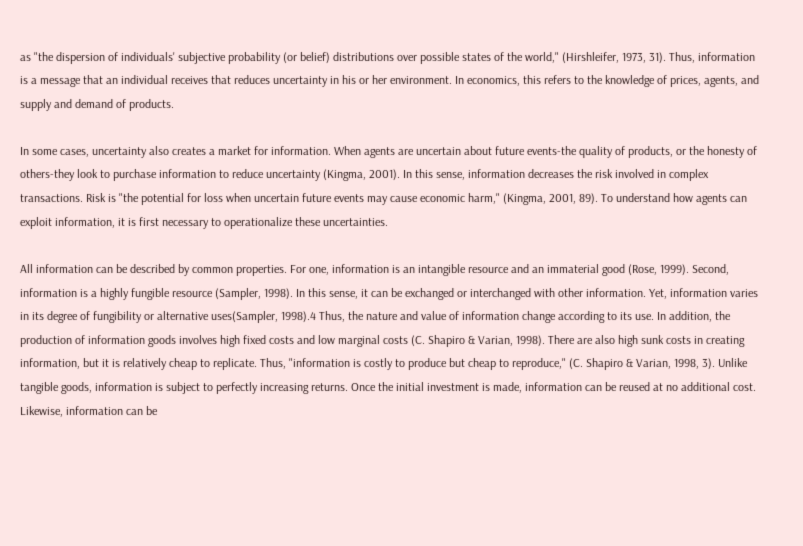as "the dispersion of individuals' subjective probability (or belief) distributions over possible states of the world," (Hirshleifer, 1973, 31). Thus, information is a message that an individual receives that reduces uncertainty in his or her environment. In economics, this refers to the knowledge of prices, agents, and supply and demand of products.

In some cases, uncertainty also creates a market for information. When agents are uncertain about future events-the quality of products, or the honesty of others-they look to purchase information to reduce uncertainty (Kingma, 2001). In this sense, information decreases the risk involved in complex transactions. Risk is "the potential for loss when uncertain future events may cause economic harm," (Kingma, 2001, 89). To understand how agents can exploit information, it is first necessary to operationalize these uncertainties.

All information can be described by common properties. For one, information is an intangible resource and an immaterial good (Rose, 1999). Second, information is a highly fungible resource (Sampler, 1998). In this sense, it can be exchanged or interchanged with other information. Yet, information varies in its degree of fungibility or alternative uses(Sampler, 1998).4 Thus, the nature and value of information change according to its use. In addition, the production of information goods involves high fixed costs and low marginal costs (C. Shapiro & Varian, 1998). There are also high sunk costs in creating information, but it is relatively cheap to replicate. Thus, "information is costly to produce but cheap to reproduce," (C. Shapiro & Varian, 1998, 3). Unlike tangible goods, information is subject to perfectly increasing returns. Once the initial investment is made, information can be reused at no additional cost. Likewise, information can be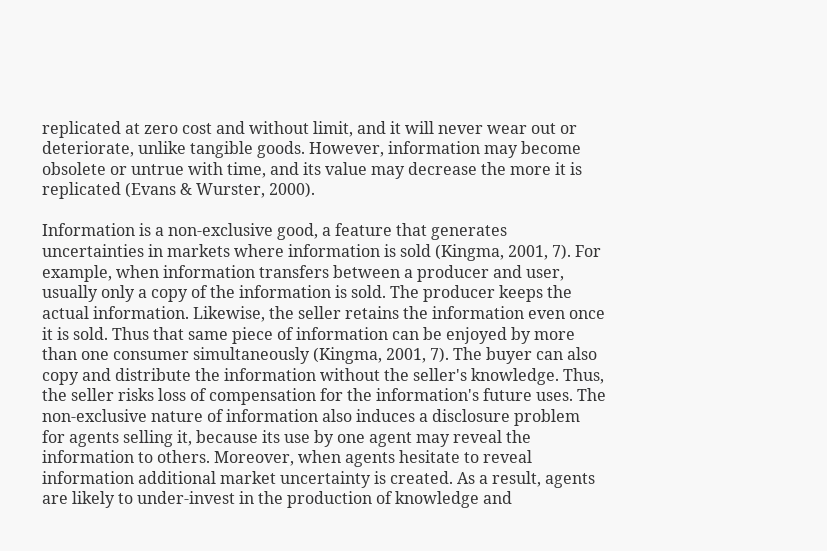replicated at zero cost and without limit, and it will never wear out or deteriorate, unlike tangible goods. However, information may become obsolete or untrue with time, and its value may decrease the more it is replicated (Evans & Wurster, 2000).

Information is a non-exclusive good, a feature that generates uncertainties in markets where information is sold (Kingma, 2001, 7). For example, when information transfers between a producer and user, usually only a copy of the information is sold. The producer keeps the actual information. Likewise, the seller retains the information even once it is sold. Thus that same piece of information can be enjoyed by more than one consumer simultaneously (Kingma, 2001, 7). The buyer can also copy and distribute the information without the seller's knowledge. Thus, the seller risks loss of compensation for the information's future uses. The non-exclusive nature of information also induces a disclosure problem for agents selling it, because its use by one agent may reveal the information to others. Moreover, when agents hesitate to reveal information additional market uncertainty is created. As a result, agents are likely to under-invest in the production of knowledge and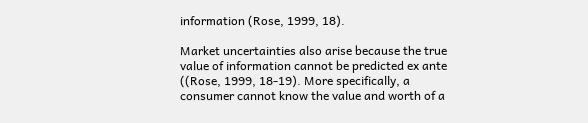information (Rose, 1999, 18).

Market uncertainties also arise because the true value of information cannot be predicted ex ante ((Rose, 1999, 18-19). More specifically, a consumer cannot know the value and worth of a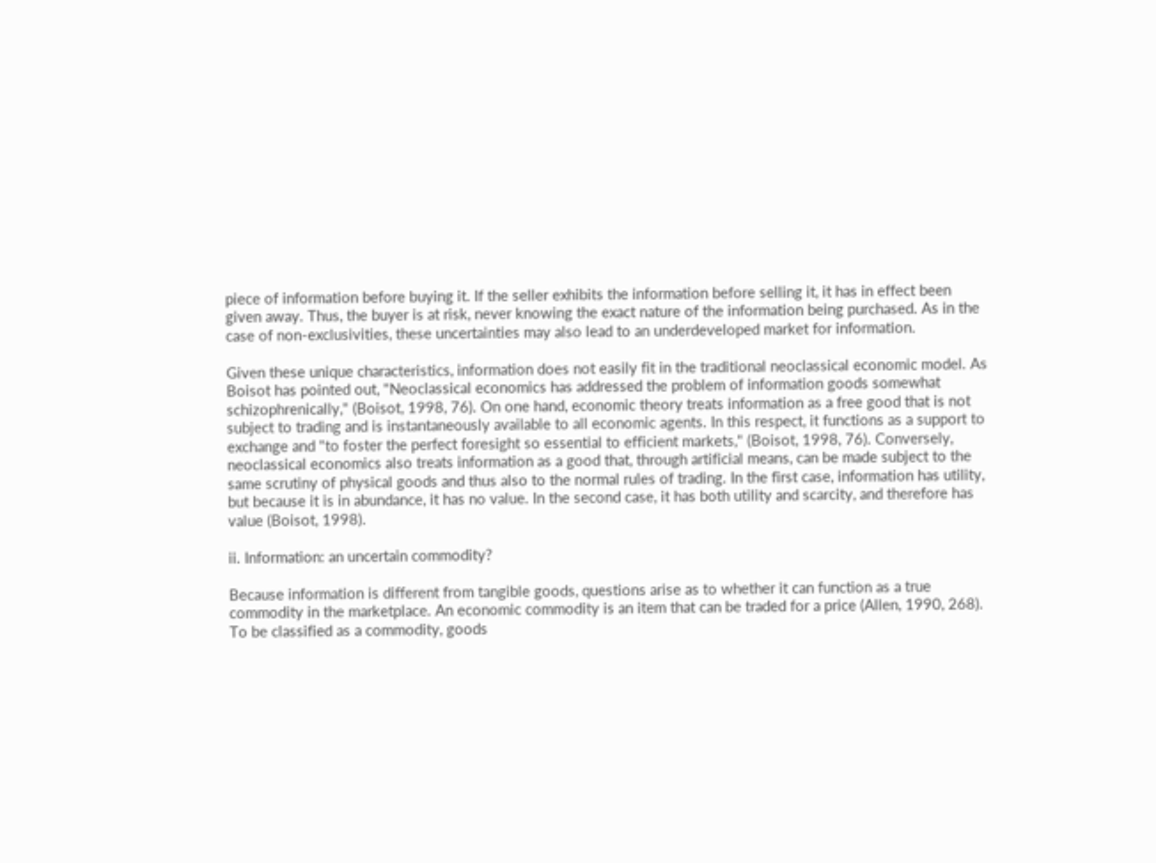piece of information before buying it. If the seller exhibits the information before selling it, it has in effect been given away. Thus, the buyer is at risk, never knowing the exact nature of the information being purchased. As in the case of non-exclusivities, these uncertainties may also lead to an underdeveloped market for information.

Given these unique characteristics, information does not easily fit in the traditional neoclassical economic model. As Boisot has pointed out, "Neoclassical economics has addressed the problem of information goods somewhat schizophrenically," (Boisot, 1998, 76). On one hand, economic theory treats information as a free good that is not subject to trading and is instantaneously available to all economic agents. In this respect, it functions as a support to exchange and "to foster the perfect foresight so essential to efficient markets," (Boisot, 1998, 76). Conversely, neoclassical economics also treats information as a good that, through artificial means, can be made subject to the same scrutiny of physical goods and thus also to the normal rules of trading. In the first case, information has utility, but because it is in abundance, it has no value. In the second case, it has both utility and scarcity, and therefore has value (Boisot, 1998).

ii. Information: an uncertain commodity?

Because information is different from tangible goods, questions arise as to whether it can function as a true commodity in the marketplace. An economic commodity is an item that can be traded for a price (Allen, 1990, 268). To be classified as a commodity, goods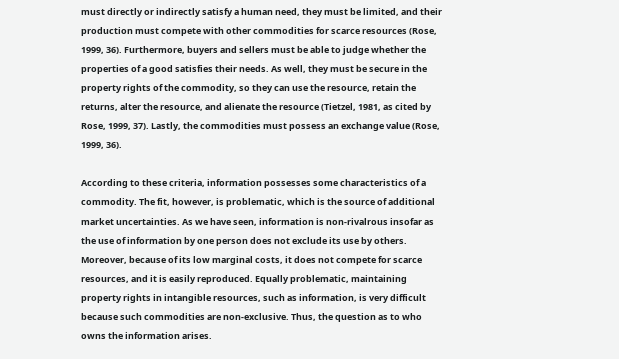must directly or indirectly satisfy a human need, they must be limited, and their production must compete with other commodities for scarce resources (Rose, 1999, 36). Furthermore, buyers and sellers must be able to judge whether the properties of a good satisfies their needs. As well, they must be secure in the property rights of the commodity, so they can use the resource, retain the returns, alter the resource, and alienate the resource (Tietzel, 1981, as cited by Rose, 1999, 37). Lastly, the commodities must possess an exchange value (Rose, 1999, 36).

According to these criteria, information possesses some characteristics of a commodity. The fit, however, is problematic, which is the source of additional market uncertainties. As we have seen, information is non-rivalrous insofar as the use of information by one person does not exclude its use by others. Moreover, because of its low marginal costs, it does not compete for scarce resources, and it is easily reproduced. Equally problematic, maintaining property rights in intangible resources, such as information, is very difficult because such commodities are non-exclusive. Thus, the question as to who owns the information arises.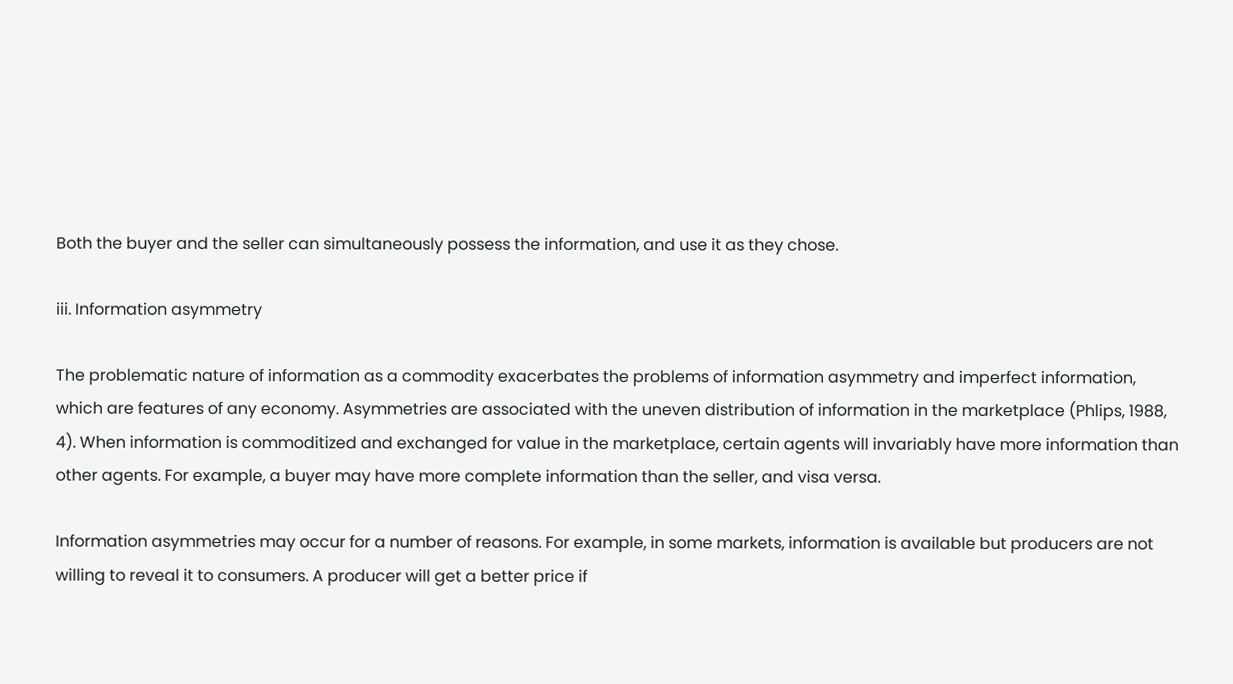Both the buyer and the seller can simultaneously possess the information, and use it as they chose.

iii. Information asymmetry

The problematic nature of information as a commodity exacerbates the problems of information asymmetry and imperfect information, which are features of any economy. Asymmetries are associated with the uneven distribution of information in the marketplace (Phlips, 1988, 4). When information is commoditized and exchanged for value in the marketplace, certain agents will invariably have more information than other agents. For example, a buyer may have more complete information than the seller, and visa versa.

Information asymmetries may occur for a number of reasons. For example, in some markets, information is available but producers are not willing to reveal it to consumers. A producer will get a better price if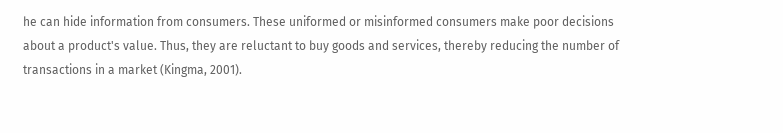he can hide information from consumers. These uniformed or misinformed consumers make poor decisions about a product's value. Thus, they are reluctant to buy goods and services, thereby reducing the number of transactions in a market (Kingma, 2001).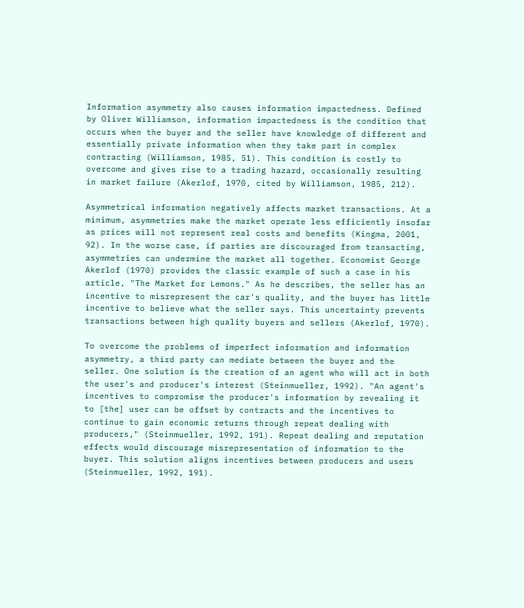Information asymmetry also causes information impactedness. Defined by Oliver Williamson, information impactedness is the condition that occurs when the buyer and the seller have knowledge of different and essentially private information when they take part in complex contracting (Williamson, 1985, 51). This condition is costly to overcome and gives rise to a trading hazard, occasionally resulting in market failure (Akerlof, 1970, cited by Williamson, 1985, 212).

Asymmetrical information negatively affects market transactions. At a minimum, asymmetries make the market operate less efficiently insofar as prices will not represent real costs and benefits (Kingma, 2001, 92). In the worse case, if parties are discouraged from transacting, asymmetries can undermine the market all together. Economist George Akerlof (1970) provides the classic example of such a case in his article, "The Market for Lemons." As he describes, the seller has an incentive to misrepresent the car's quality, and the buyer has little incentive to believe what the seller says. This uncertainty prevents transactions between high quality buyers and sellers (Akerlof, 1970).

To overcome the problems of imperfect information and information asymmetry, a third party can mediate between the buyer and the seller. One solution is the creation of an agent who will act in both the user's and producer's interest (Steinmueller, 1992). "An agent's incentives to compromise the producer's information by revealing it to [the] user can be offset by contracts and the incentives to continue to gain economic returns through repeat dealing with producers," (Steinmueller, 1992, 191). Repeat dealing and reputation effects would discourage misrepresentation of information to the buyer. This solution aligns incentives between producers and users (Steinmueller, 1992, 191).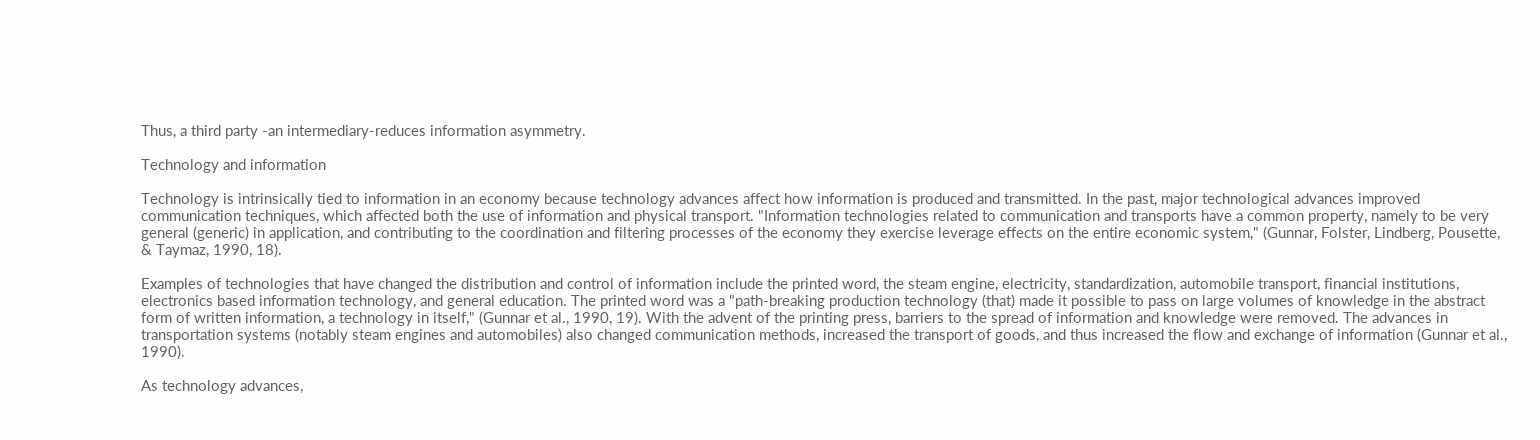Thus, a third party -an intermediary-reduces information asymmetry.

Technology and information

Technology is intrinsically tied to information in an economy because technology advances affect how information is produced and transmitted. In the past, major technological advances improved communication techniques, which affected both the use of information and physical transport. "Information technologies related to communication and transports have a common property, namely to be very general (generic) in application, and contributing to the coordination and filtering processes of the economy they exercise leverage effects on the entire economic system," (Gunnar, Folster, Lindberg, Pousette, & Taymaz, 1990, 18).

Examples of technologies that have changed the distribution and control of information include the printed word, the steam engine, electricity, standardization, automobile transport, financial institutions, electronics based information technology, and general education. The printed word was a "path-breaking production technology (that) made it possible to pass on large volumes of knowledge in the abstract form of written information, a technology in itself," (Gunnar et al., 1990, 19). With the advent of the printing press, barriers to the spread of information and knowledge were removed. The advances in transportation systems (notably steam engines and automobiles) also changed communication methods, increased the transport of goods, and thus increased the flow and exchange of information (Gunnar et al., 1990).

As technology advances,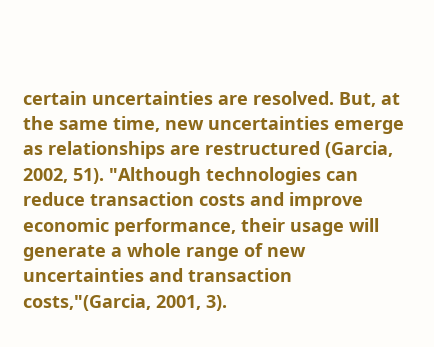certain uncertainties are resolved. But, at the same time, new uncertainties emerge as relationships are restructured (Garcia, 2002, 51). "Although technologies can reduce transaction costs and improve economic performance, their usage will generate a whole range of new uncertainties and transaction costs,"(Garcia, 2001, 3).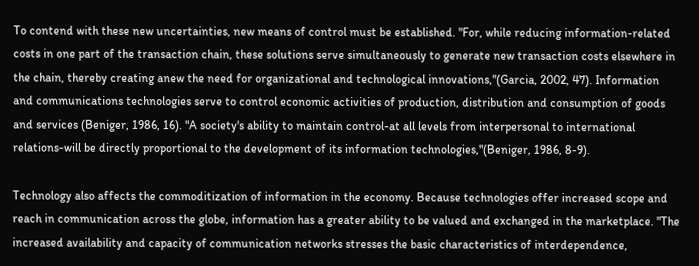To contend with these new uncertainties, new means of control must be established. "For, while reducing information-related costs in one part of the transaction chain, these solutions serve simultaneously to generate new transaction costs elsewhere in the chain, thereby creating anew the need for organizational and technological innovations,"(Garcia, 2002, 47). Information and communications technologies serve to control economic activities of production, distribution and consumption of goods and services (Beniger, 1986, 16). "A society's ability to maintain control-at all levels from interpersonal to international relations-will be directly proportional to the development of its information technologies,"(Beniger, 1986, 8-9).

Technology also affects the commoditization of information in the economy. Because technologies offer increased scope and reach in communication across the globe, information has a greater ability to be valued and exchanged in the marketplace. "The increased availability and capacity of communication networks stresses the basic characteristics of interdependence,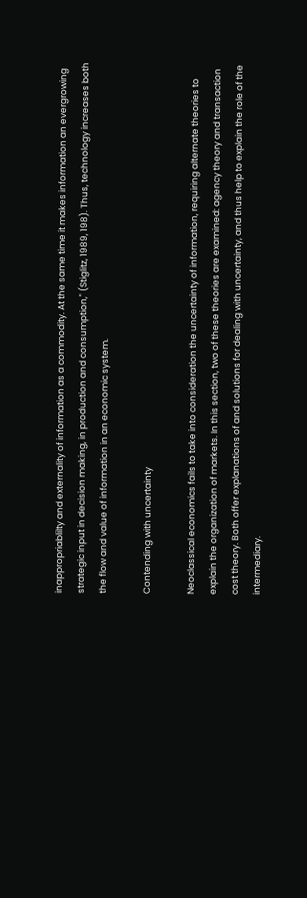inappropriablilty and externality of information as a commodity. At the same time it makes information an evergrowing strategic input in decision making, in production and consumption," (Stiglitz, 1989, 198). Thus, technology increases both the flow and value of information in an economic system.

Contending with uncertainty

Neoclassical economics fails to take into consideration the uncertainty of information, requiring alternate theories to explain the organization of markets. In this section, two of these theories are examined: agency theory and transaction cost theory. Both offer explanations of and solutions for dealing with uncertainty, and thus help to explain the role of the intermediary.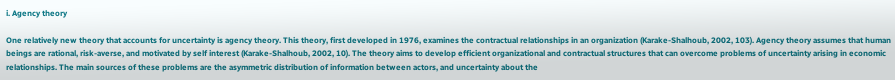i. Agency theory

One relatively new theory that accounts for uncertainty is agency theory. This theory, first developed in 1976, examines the contractual relationships in an organization (Karake-Shalhoub, 2002, 103). Agency theory assumes that human beings are rational, risk-averse, and motivated by self interest (Karake-Shalhoub, 2002, 10). The theory aims to develop efficient organizational and contractual structures that can overcome problems of uncertainty arising in economic relationships. The main sources of these problems are the asymmetric distribution of information between actors, and uncertainty about the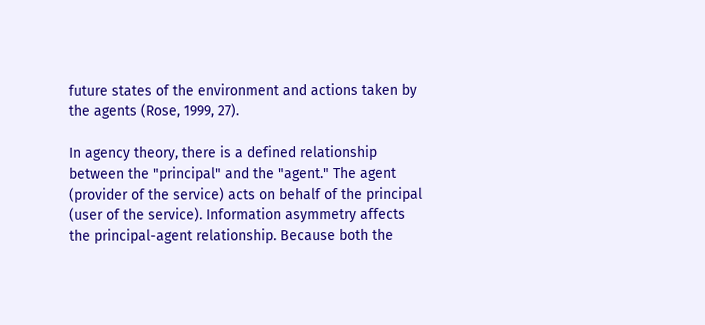future states of the environment and actions taken by the agents (Rose, 1999, 27).

In agency theory, there is a defined relationship between the "principal" and the "agent." The agent (provider of the service) acts on behalf of the principal (user of the service). Information asymmetry affects the principal-agent relationship. Because both the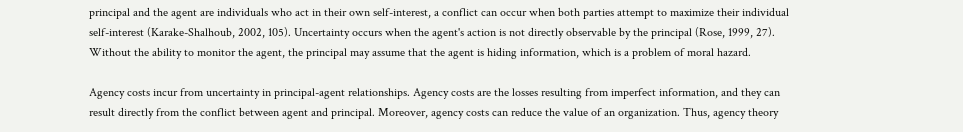principal and the agent are individuals who act in their own self-interest, a conflict can occur when both parties attempt to maximize their individual self-interest (Karake-Shalhoub, 2002, 105). Uncertainty occurs when the agent's action is not directly observable by the principal (Rose, 1999, 27). Without the ability to monitor the agent, the principal may assume that the agent is hiding information, which is a problem of moral hazard.

Agency costs incur from uncertainty in principal-agent relationships. Agency costs are the losses resulting from imperfect information, and they can result directly from the conflict between agent and principal. Moreover, agency costs can reduce the value of an organization. Thus, agency theory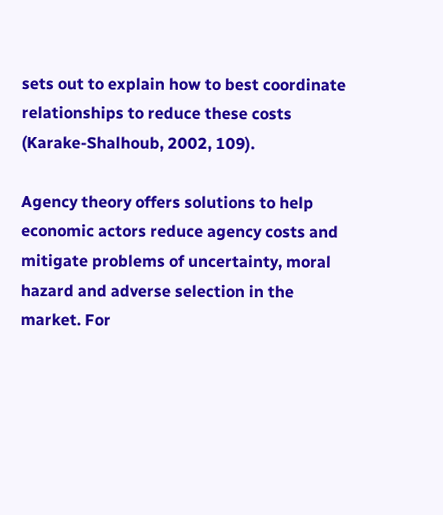sets out to explain how to best coordinate relationships to reduce these costs (Karake-Shalhoub, 2002, 109).

Agency theory offers solutions to help economic actors reduce agency costs and mitigate problems of uncertainty, moral hazard and adverse selection in the market. For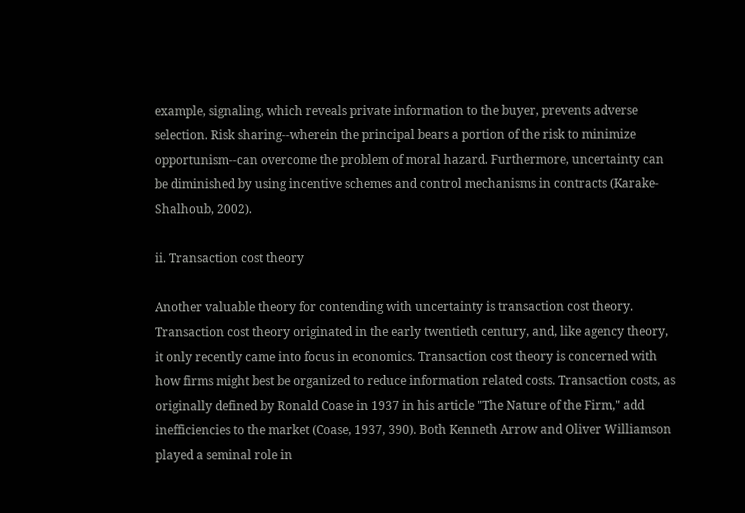example, signaling, which reveals private information to the buyer, prevents adverse selection. Risk sharing--wherein the principal bears a portion of the risk to minimize opportunism--can overcome the problem of moral hazard. Furthermore, uncertainty can be diminished by using incentive schemes and control mechanisms in contracts (Karake-Shalhoub, 2002).

ii. Transaction cost theory

Another valuable theory for contending with uncertainty is transaction cost theory. Transaction cost theory originated in the early twentieth century, and, like agency theory, it only recently came into focus in economics. Transaction cost theory is concerned with how firms might best be organized to reduce information related costs. Transaction costs, as originally defined by Ronald Coase in 1937 in his article "The Nature of the Firm," add inefficiencies to the market (Coase, 1937, 390). Both Kenneth Arrow and Oliver Williamson played a seminal role in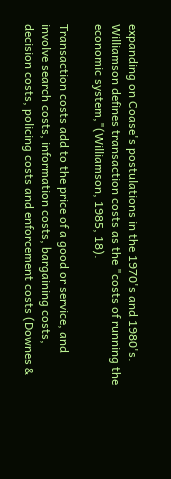expanding on Coase's postulations in the 1970's and 1980's. Williamson defines transaction costs as the "costs of running the economic system,"(Williamson, 1985, 18).

Transaction costs add to the price of a good or service, and involve search costs, information costs, bargaining costs, decision costs, policing costs and enforcement costs (Downes &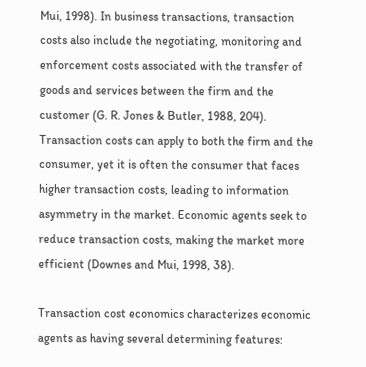Mui, 1998). In business transactions, transaction costs also include the negotiating, monitoring and enforcement costs associated with the transfer of goods and services between the firm and the customer (G. R. Jones & Butler, 1988, 204). Transaction costs can apply to both the firm and the consumer, yet it is often the consumer that faces higher transaction costs, leading to information asymmetry in the market. Economic agents seek to reduce transaction costs, making the market more efficient (Downes and Mui, 1998, 38).

Transaction cost economics characterizes economic agents as having several determining features: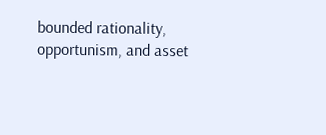bounded rationality, opportunism, and asset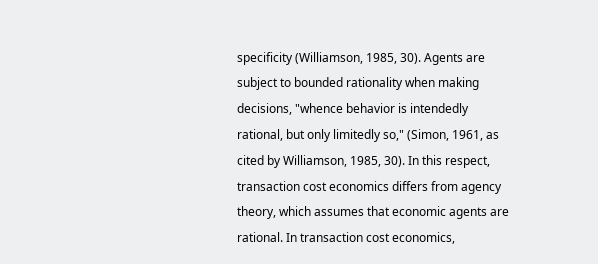specificity (Williamson, 1985, 30). Agents are subject to bounded rationality when making decisions, "whence behavior is intendedly rational, but only limitedly so," (Simon, 1961, as cited by Williamson, 1985, 30). In this respect, transaction cost economics differs from agency theory, which assumes that economic agents are rational. In transaction cost economics,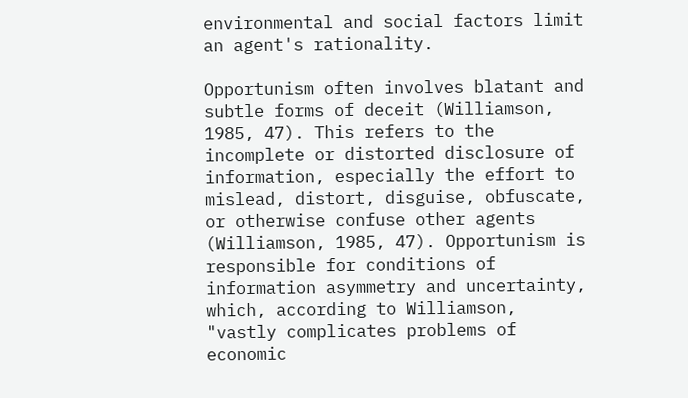environmental and social factors limit an agent's rationality.

Opportunism often involves blatant and subtle forms of deceit (Williamson, 1985, 47). This refers to the incomplete or distorted disclosure of information, especially the effort to mislead, distort, disguise, obfuscate, or otherwise confuse other agents (Williamson, 1985, 47). Opportunism is responsible for conditions of information asymmetry and uncertainty, which, according to Williamson, "vastly complicates problems of economic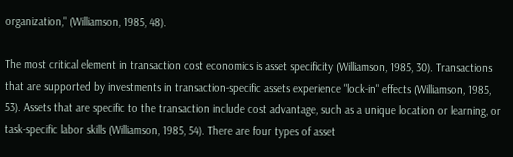organization," (Williamson, 1985, 48).

The most critical element in transaction cost economics is asset specificity (Williamson, 1985, 30). Transactions that are supported by investments in transaction-specific assets experience "lock-in" effects (Williamson, 1985, 53). Assets that are specific to the transaction include cost advantage, such as a unique location or learning, or task-specific labor skills (Williamson, 1985, 54). There are four types of asset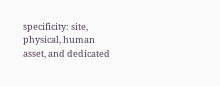specificity: site, physical, human asset, and dedicated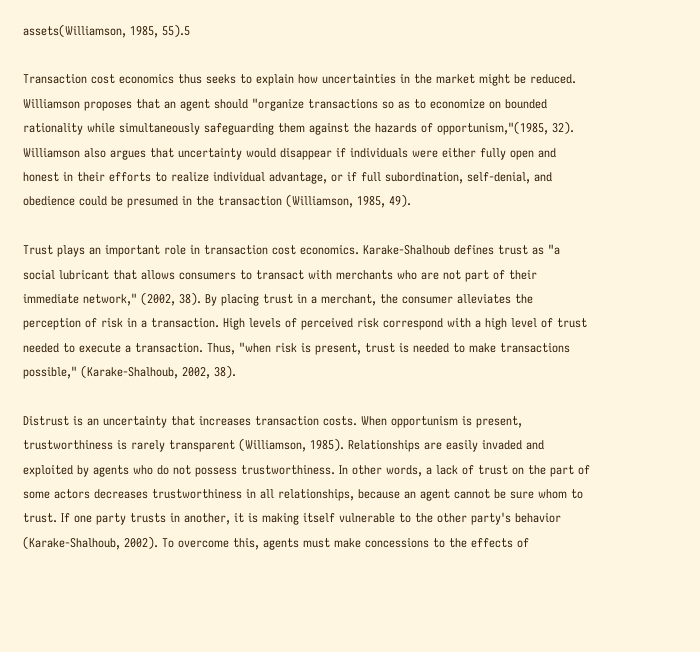assets(Williamson, 1985, 55).5

Transaction cost economics thus seeks to explain how uncertainties in the market might be reduced. Williamson proposes that an agent should "organize transactions so as to economize on bounded rationality while simultaneously safeguarding them against the hazards of opportunism,"(1985, 32). Williamson also argues that uncertainty would disappear if individuals were either fully open and honest in their efforts to realize individual advantage, or if full subordination, self-denial, and obedience could be presumed in the transaction (Williamson, 1985, 49).

Trust plays an important role in transaction cost economics. Karake-Shalhoub defines trust as "a social lubricant that allows consumers to transact with merchants who are not part of their immediate network," (2002, 38). By placing trust in a merchant, the consumer alleviates the perception of risk in a transaction. High levels of perceived risk correspond with a high level of trust needed to execute a transaction. Thus, "when risk is present, trust is needed to make transactions possible," (Karake-Shalhoub, 2002, 38).

Distrust is an uncertainty that increases transaction costs. When opportunism is present, trustworthiness is rarely transparent (Williamson, 1985). Relationships are easily invaded and exploited by agents who do not possess trustworthiness. In other words, a lack of trust on the part of some actors decreases trustworthiness in all relationships, because an agent cannot be sure whom to trust. If one party trusts in another, it is making itself vulnerable to the other party's behavior (Karake-Shalhoub, 2002). To overcome this, agents must make concessions to the effects of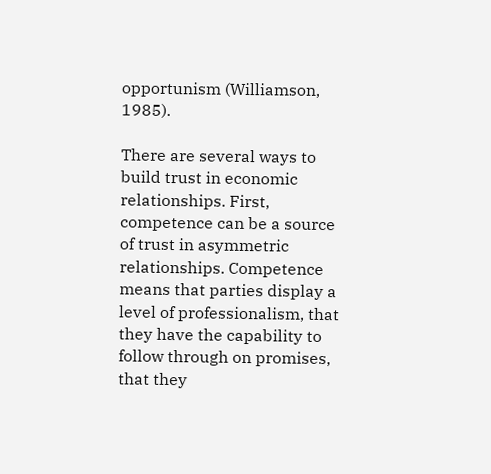opportunism (Williamson, 1985).

There are several ways to build trust in economic relationships. First, competence can be a source of trust in asymmetric relationships. Competence means that parties display a level of professionalism, that they have the capability to follow through on promises, that they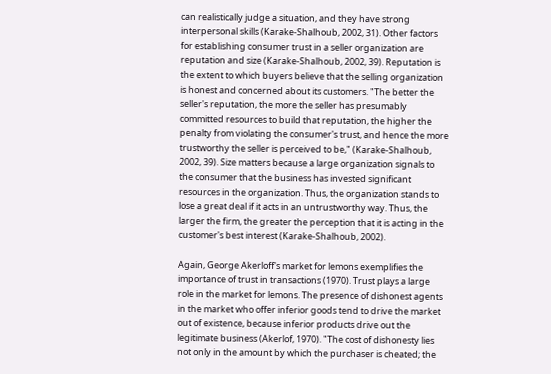can realistically judge a situation, and they have strong interpersonal skills (Karake-Shalhoub, 2002, 31). Other factors for establishing consumer trust in a seller organization are reputation and size (Karake-Shalhoub, 2002, 39). Reputation is the extent to which buyers believe that the selling organization is honest and concerned about its customers. "The better the seller's reputation, the more the seller has presumably committed resources to build that reputation, the higher the penalty from violating the consumer's trust, and hence the more trustworthy the seller is perceived to be," (Karake-Shalhoub, 2002, 39). Size matters because a large organization signals to the consumer that the business has invested significant resources in the organization. Thus, the organization stands to lose a great deal if it acts in an untrustworthy way. Thus, the larger the firm, the greater the perception that it is acting in the customer's best interest (Karake-Shalhoub, 2002).

Again, George Akerloff's market for lemons exemplifies the importance of trust in transactions (1970). Trust plays a large role in the market for lemons. The presence of dishonest agents in the market who offer inferior goods tend to drive the market out of existence, because inferior products drive out the legitimate business (Akerlof, 1970). "The cost of dishonesty lies not only in the amount by which the purchaser is cheated; the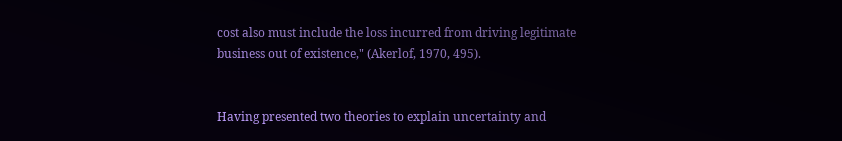cost also must include the loss incurred from driving legitimate business out of existence," (Akerlof, 1970, 495).


Having presented two theories to explain uncertainty and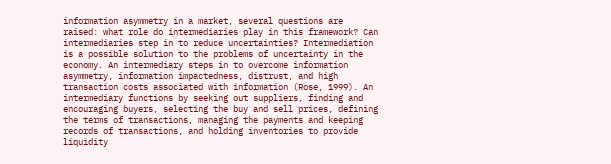information asymmetry in a market, several questions are raised: what role do intermediaries play in this framework? Can intermediaries step in to reduce uncertainties? Intermediation is a possible solution to the problems of uncertainty in the economy. An intermediary steps in to overcome information asymmetry, information impactedness, distrust, and high transaction costs associated with information (Rose, 1999). An intermediary functions by seeking out suppliers, finding and encouraging buyers, selecting the buy and sell prices, defining the terms of transactions, managing the payments and keeping records of transactions, and holding inventories to provide liquidity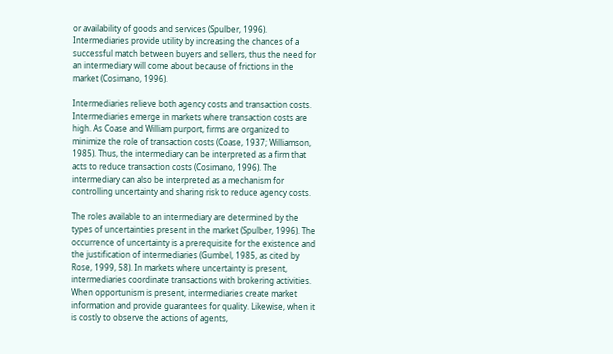or availability of goods and services (Spulber, 1996). Intermediaries provide utility by increasing the chances of a successful match between buyers and sellers, thus the need for an intermediary will come about because of frictions in the market (Cosimano, 1996).

Intermediaries relieve both agency costs and transaction costs. Intermediaries emerge in markets where transaction costs are high. As Coase and William purport, firms are organized to minimize the role of transaction costs (Coase, 1937; Williamson, 1985). Thus, the intermediary can be interpreted as a firm that acts to reduce transaction costs (Cosimano, 1996). The intermediary can also be interpreted as a mechanism for controlling uncertainty and sharing risk to reduce agency costs.

The roles available to an intermediary are determined by the types of uncertainties present in the market (Spulber, 1996). The occurrence of uncertainty is a prerequisite for the existence and the justification of intermediaries (Gumbel, 1985, as cited by Rose, 1999, 58). In markets where uncertainty is present, intermediaries coordinate transactions with brokering activities. When opportunism is present, intermediaries create market information and provide guarantees for quality. Likewise, when it is costly to observe the actions of agents,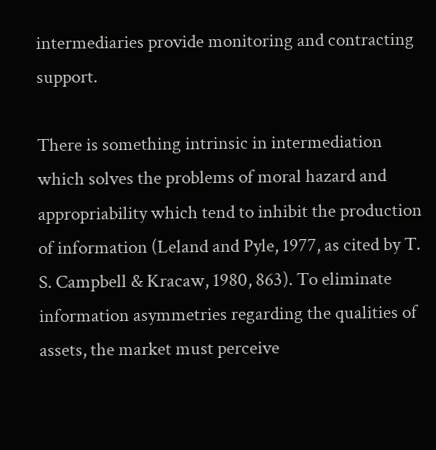intermediaries provide monitoring and contracting support.

There is something intrinsic in intermediation which solves the problems of moral hazard and appropriability which tend to inhibit the production of information (Leland and Pyle, 1977, as cited by T. S. Campbell & Kracaw, 1980, 863). To eliminate information asymmetries regarding the qualities of assets, the market must perceive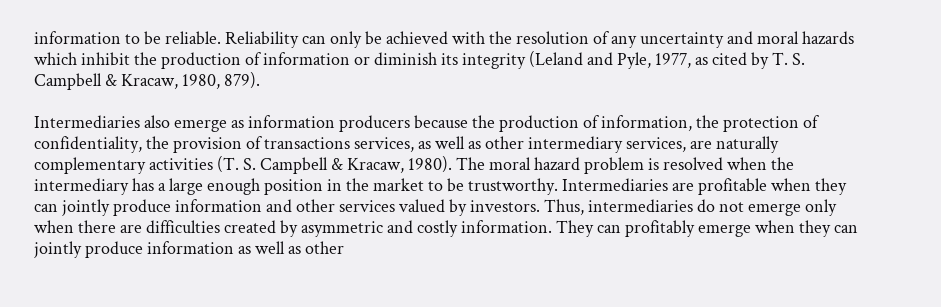information to be reliable. Reliability can only be achieved with the resolution of any uncertainty and moral hazards which inhibit the production of information or diminish its integrity (Leland and Pyle, 1977, as cited by T. S. Campbell & Kracaw, 1980, 879).

Intermediaries also emerge as information producers because the production of information, the protection of confidentiality, the provision of transactions services, as well as other intermediary services, are naturally complementary activities (T. S. Campbell & Kracaw, 1980). The moral hazard problem is resolved when the intermediary has a large enough position in the market to be trustworthy. Intermediaries are profitable when they can jointly produce information and other services valued by investors. Thus, intermediaries do not emerge only when there are difficulties created by asymmetric and costly information. They can profitably emerge when they can jointly produce information as well as other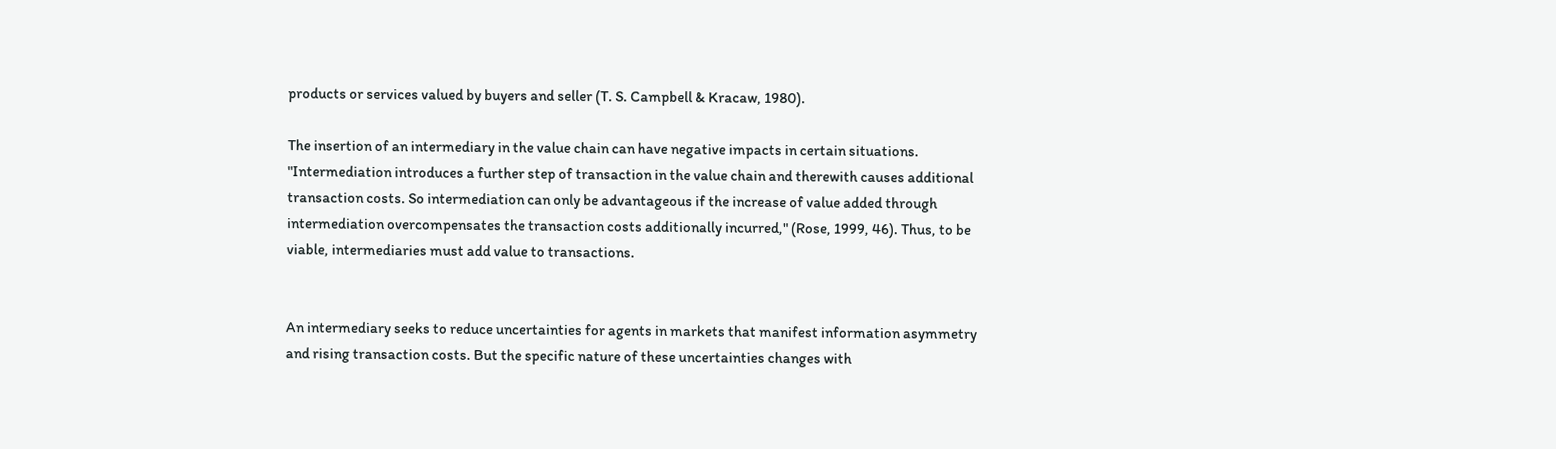products or services valued by buyers and seller (T. S. Campbell & Kracaw, 1980).

The insertion of an intermediary in the value chain can have negative impacts in certain situations. "Intermediation introduces a further step of transaction in the value chain and therewith causes additional transaction costs. So intermediation can only be advantageous if the increase of value added through intermediation overcompensates the transaction costs additionally incurred," (Rose, 1999, 46). Thus, to be viable, intermediaries must add value to transactions.


An intermediary seeks to reduce uncertainties for agents in markets that manifest information asymmetry and rising transaction costs. But the specific nature of these uncertainties changes with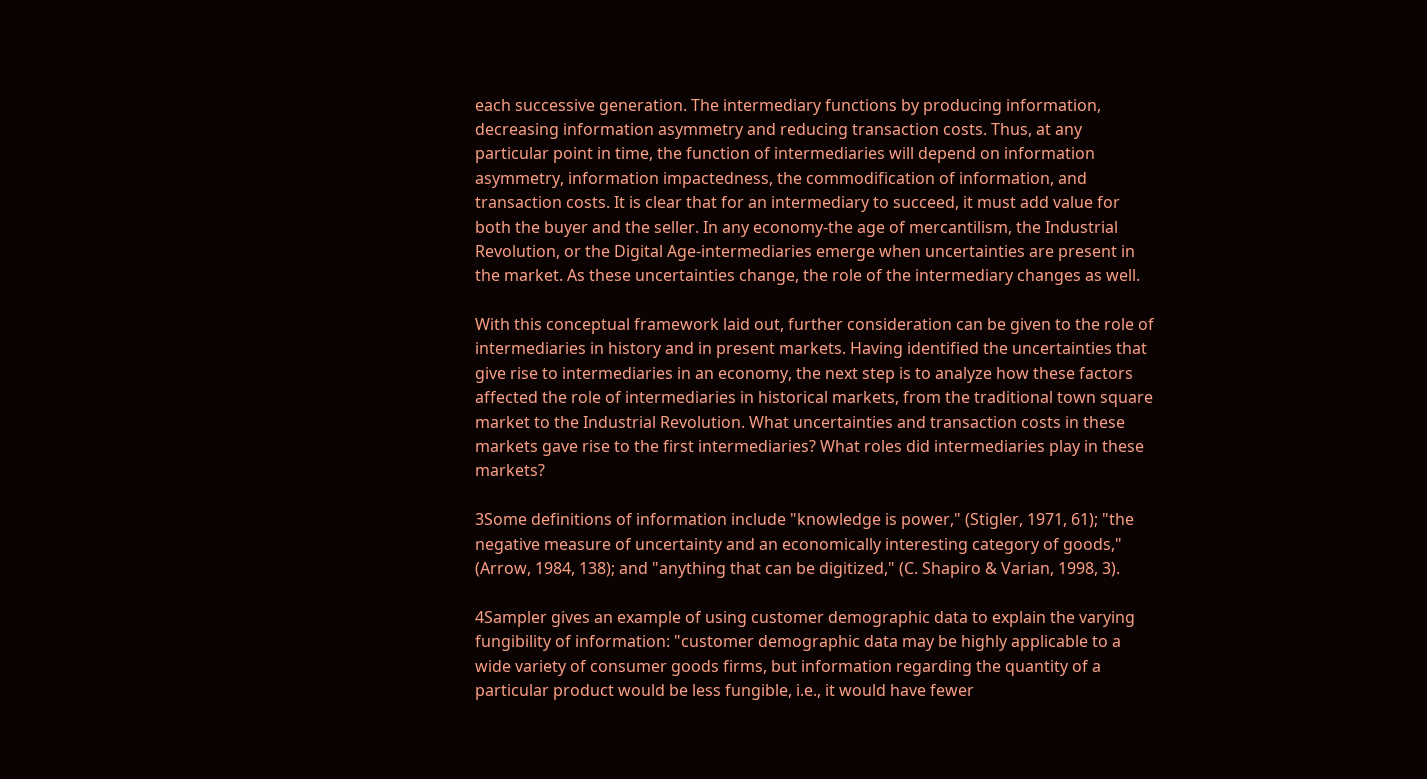each successive generation. The intermediary functions by producing information, decreasing information asymmetry and reducing transaction costs. Thus, at any particular point in time, the function of intermediaries will depend on information asymmetry, information impactedness, the commodification of information, and transaction costs. It is clear that for an intermediary to succeed, it must add value for both the buyer and the seller. In any economy-the age of mercantilism, the Industrial Revolution, or the Digital Age-intermediaries emerge when uncertainties are present in the market. As these uncertainties change, the role of the intermediary changes as well.

With this conceptual framework laid out, further consideration can be given to the role of intermediaries in history and in present markets. Having identified the uncertainties that give rise to intermediaries in an economy, the next step is to analyze how these factors affected the role of intermediaries in historical markets, from the traditional town square market to the Industrial Revolution. What uncertainties and transaction costs in these markets gave rise to the first intermediaries? What roles did intermediaries play in these markets?

3Some definitions of information include "knowledge is power," (Stigler, 1971, 61); "the negative measure of uncertainty and an economically interesting category of goods," (Arrow, 1984, 138); and "anything that can be digitized," (C. Shapiro & Varian, 1998, 3).

4Sampler gives an example of using customer demographic data to explain the varying fungibility of information: "customer demographic data may be highly applicable to a wide variety of consumer goods firms, but information regarding the quantity of a particular product would be less fungible, i.e., it would have fewer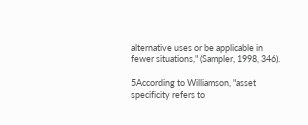alternative uses or be applicable in fewer situations," (Sampler, 1998, 346).

5According to Williamson, "asset specificity refers to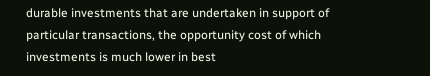durable investments that are undertaken in support of particular transactions, the opportunity cost of which investments is much lower in best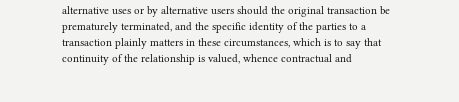alternative uses or by alternative users should the original transaction be prematurely terminated, and the specific identity of the parties to a transaction plainly matters in these circumstances, which is to say that continuity of the relationship is valued, whence contractual and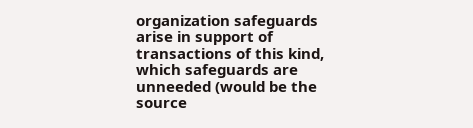organization safeguards arise in support of transactions of this kind, which safeguards are unneeded (would be the source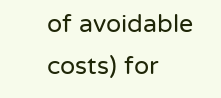of avoidable costs) for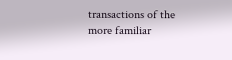transactions of the more familiar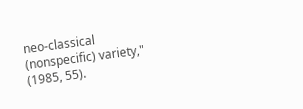neo-classical (nonspecific) variety," (1985, 55).